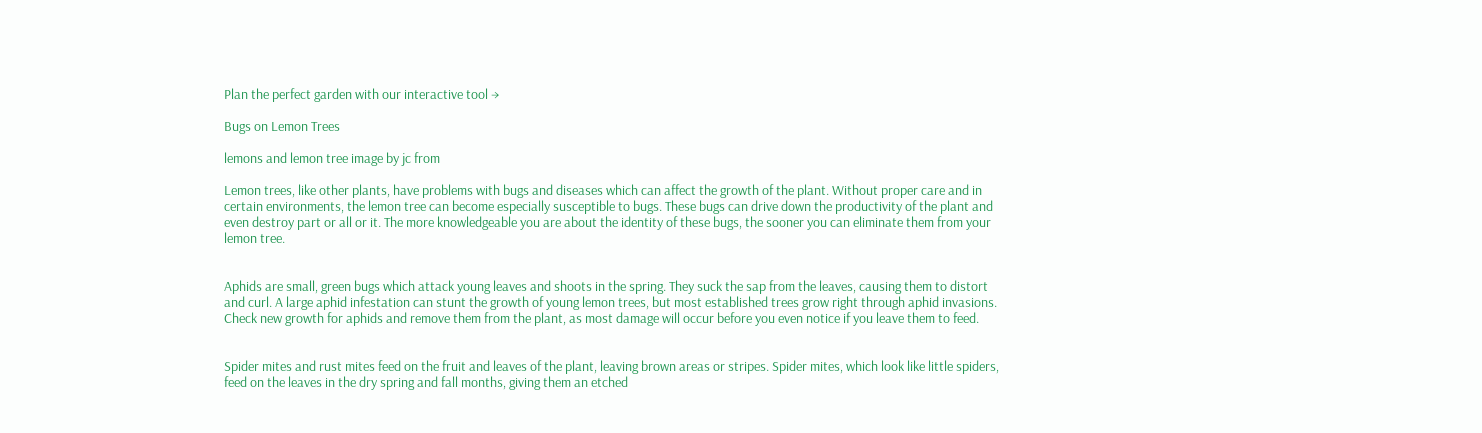Plan the perfect garden with our interactive tool →

Bugs on Lemon Trees

lemons and lemon tree image by jc from

Lemon trees, like other plants, have problems with bugs and diseases which can affect the growth of the plant. Without proper care and in certain environments, the lemon tree can become especially susceptible to bugs. These bugs can drive down the productivity of the plant and even destroy part or all or it. The more knowledgeable you are about the identity of these bugs, the sooner you can eliminate them from your lemon tree.


Aphids are small, green bugs which attack young leaves and shoots in the spring. They suck the sap from the leaves, causing them to distort and curl. A large aphid infestation can stunt the growth of young lemon trees, but most established trees grow right through aphid invasions. Check new growth for aphids and remove them from the plant, as most damage will occur before you even notice if you leave them to feed.


Spider mites and rust mites feed on the fruit and leaves of the plant, leaving brown areas or stripes. Spider mites, which look like little spiders, feed on the leaves in the dry spring and fall months, giving them an etched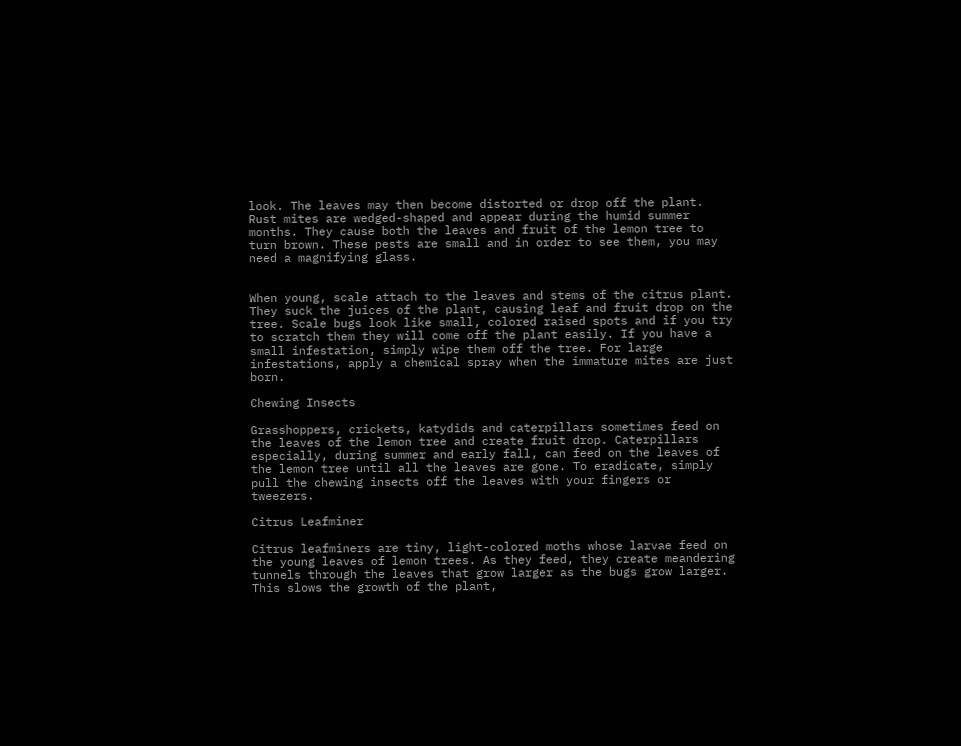look. The leaves may then become distorted or drop off the plant. Rust mites are wedged-shaped and appear during the humid summer months. They cause both the leaves and fruit of the lemon tree to turn brown. These pests are small and in order to see them, you may need a magnifying glass.


When young, scale attach to the leaves and stems of the citrus plant. They suck the juices of the plant, causing leaf and fruit drop on the tree. Scale bugs look like small, colored raised spots and if you try to scratch them they will come off the plant easily. If you have a small infestation, simply wipe them off the tree. For large infestations, apply a chemical spray when the immature mites are just born.

Chewing Insects

Grasshoppers, crickets, katydids and caterpillars sometimes feed on the leaves of the lemon tree and create fruit drop. Caterpillars especially, during summer and early fall, can feed on the leaves of the lemon tree until all the leaves are gone. To eradicate, simply pull the chewing insects off the leaves with your fingers or tweezers.

Citrus Leafminer

Citrus leafminers are tiny, light-colored moths whose larvae feed on the young leaves of lemon trees. As they feed, they create meandering tunnels through the leaves that grow larger as the bugs grow larger. This slows the growth of the plant,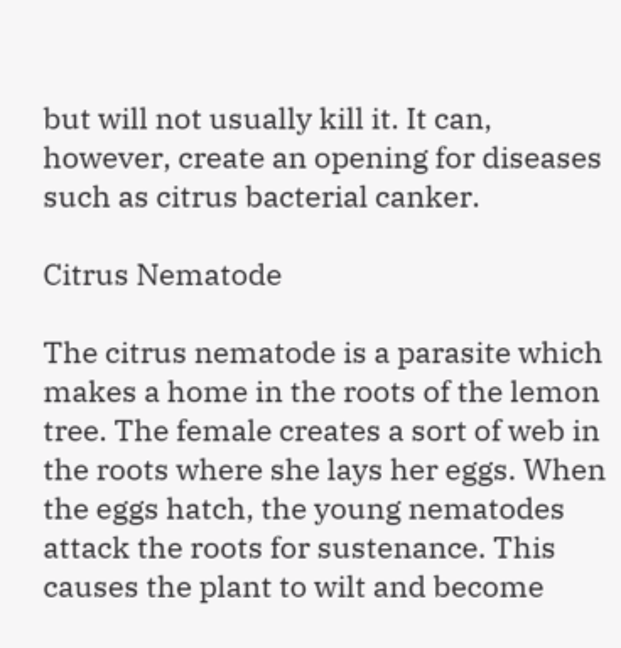but will not usually kill it. It can, however, create an opening for diseases such as citrus bacterial canker.

Citrus Nematode

The citrus nematode is a parasite which makes a home in the roots of the lemon tree. The female creates a sort of web in the roots where she lays her eggs. When the eggs hatch, the young nematodes attack the roots for sustenance. This causes the plant to wilt and become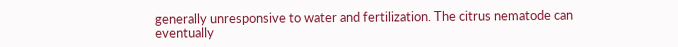generally unresponsive to water and fertilization. The citrus nematode can eventually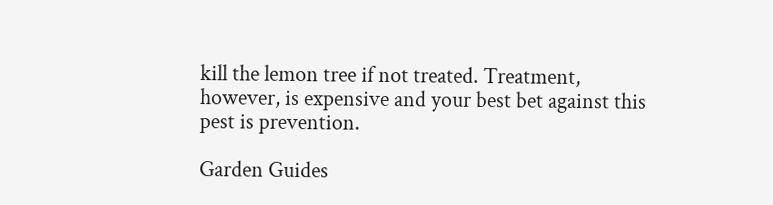kill the lemon tree if not treated. Treatment, however, is expensive and your best bet against this pest is prevention.

Garden Guides